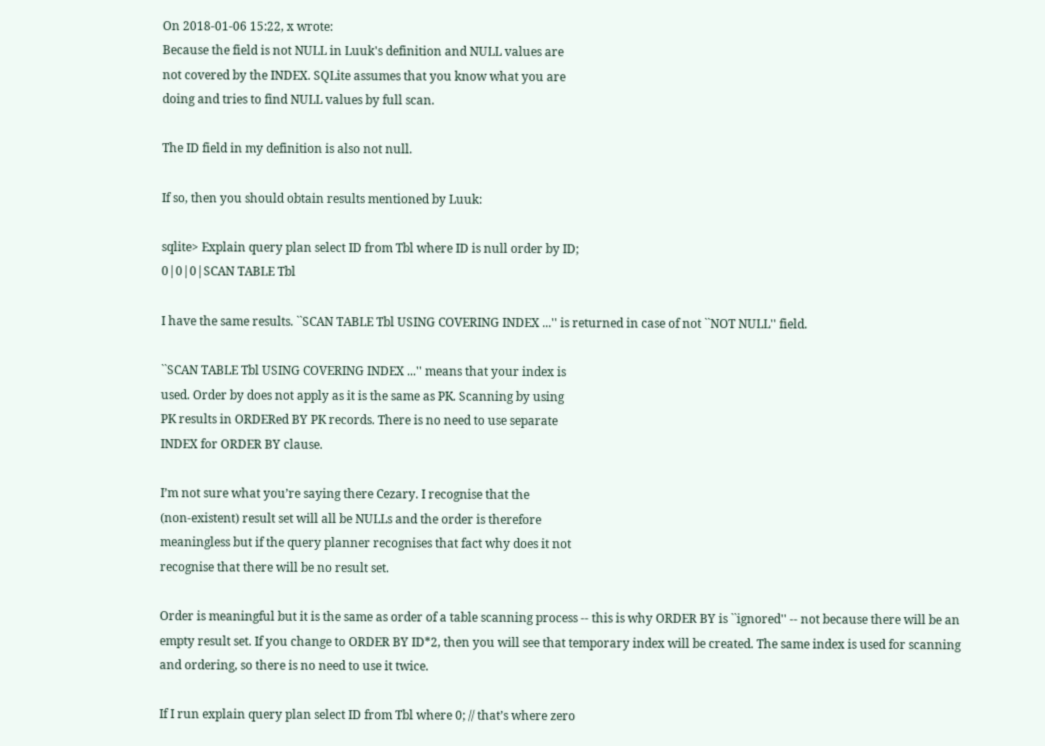On 2018-01-06 15:22, x wrote:
Because the field is not NULL in Luuk's definition and NULL values are
not covered by the INDEX. SQLite assumes that you know what you are
doing and tries to find NULL values by full scan.

The ID field in my definition is also not null.

If so, then you should obtain results mentioned by Luuk:

sqlite> Explain query plan select ID from Tbl where ID is null order by ID;
0|0|0|SCAN TABLE Tbl

I have the same results. ``SCAN TABLE Tbl USING COVERING INDEX ...'' is returned in case of not ``NOT NULL'' field.

``SCAN TABLE Tbl USING COVERING INDEX ...'' means that your index is
used. Order by does not apply as it is the same as PK. Scanning by using
PK results in ORDERed BY PK records. There is no need to use separate
INDEX for ORDER BY clause.

I’m not sure what you’re saying there Cezary. I recognise that the
(non-existent) result set will all be NULLs and the order is therefore
meaningless but if the query planner recognises that fact why does it not
recognise that there will be no result set.

Order is meaningful but it is the same as order of a table scanning process -- this is why ORDER BY is ``ignored'' -- not because there will be an empty result set. If you change to ORDER BY ID*2, then you will see that temporary index will be created. The same index is used for scanning and ordering, so there is no need to use it twice.

If I run explain query plan select ID from Tbl where 0; // that’s where zero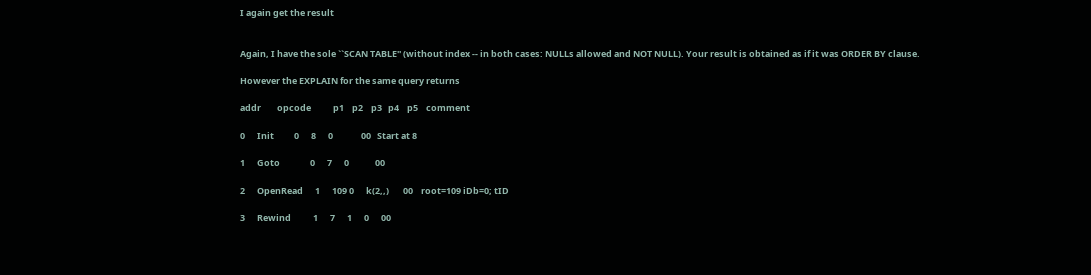I again get the result


Again, I have the sole ``SCAN TABLE'' (without index -- in both cases: NULLs allowed and NOT NULL). Your result is obtained as if it was ORDER BY clause.

However the EXPLAIN for the same query returns

addr        opcode           p1    p2    p3   p4    p5    comment

0      Init          0      8      0              00   Start at 8

1      Goto               0      7      0             00

2      OpenRead      1      109 0      k(2,,)       00    root=109 iDb=0; tID

3      Rewind           1      7      1      0      00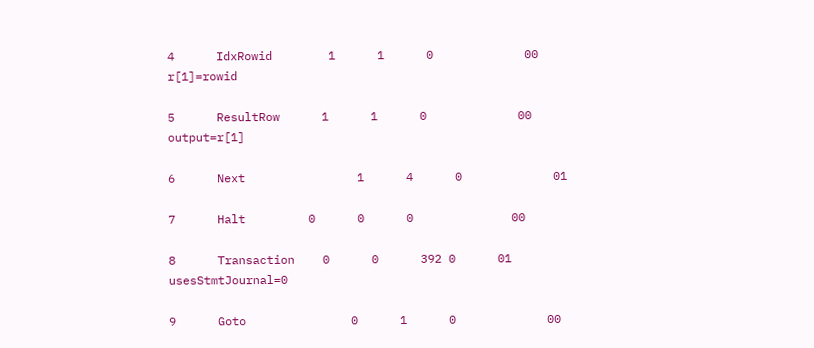4      IdxRowid        1      1      0             00    r[1]=rowid

5      ResultRow      1      1      0             00    output=r[1]

6      Next                1      4      0             01

7      Halt         0      0      0              00

8      Transaction    0      0      392 0      01        usesStmtJournal=0

9      Goto               0      1      0             00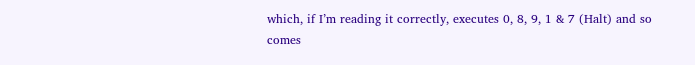which, if I’m reading it correctly, executes 0, 8, 9, 1 & 7 (Halt) and so comes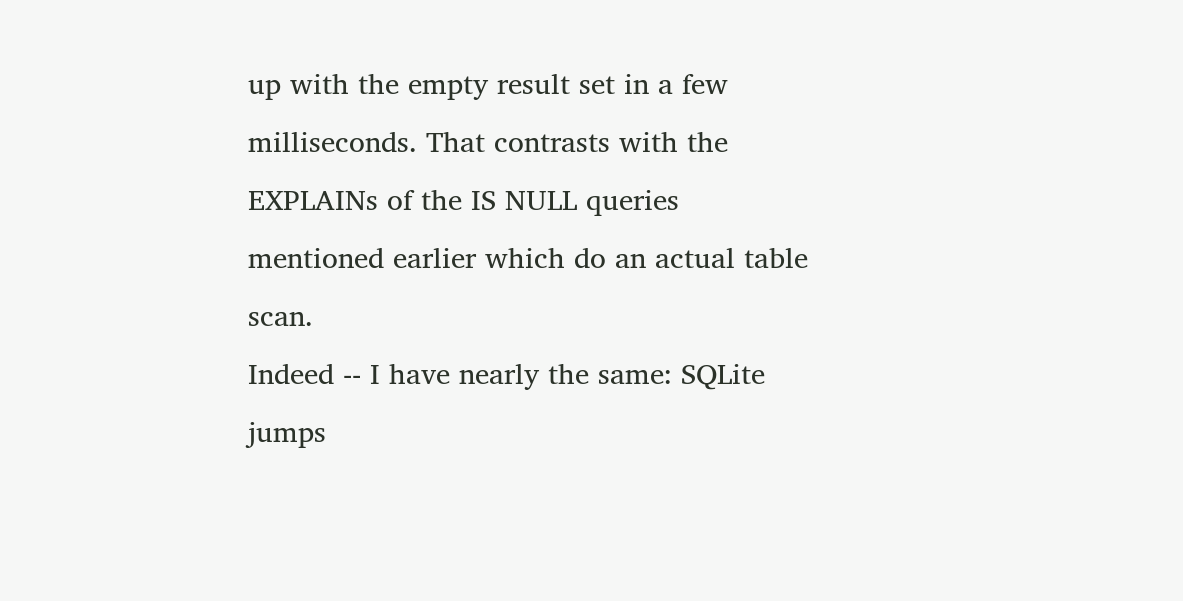up with the empty result set in a few milliseconds. That contrasts with the
EXPLAINs of the IS NULL queries mentioned earlier which do an actual table scan.
Indeed -- I have nearly the same: SQLite jumps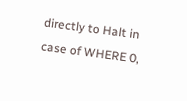directly to Halt in case of WHERE 0,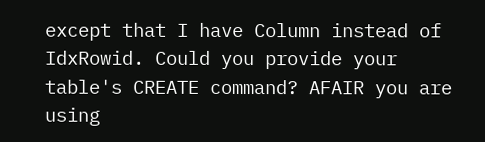except that I have Column instead of IdxRowid. Could you provide your table's CREATE command? AFAIR you are using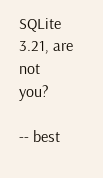SQLite 3.21, are not you?

-- best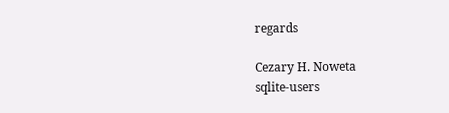regards

Cezary H. Noweta
sqlite-users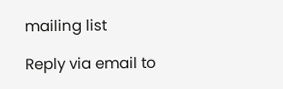mailing list

Reply via email to